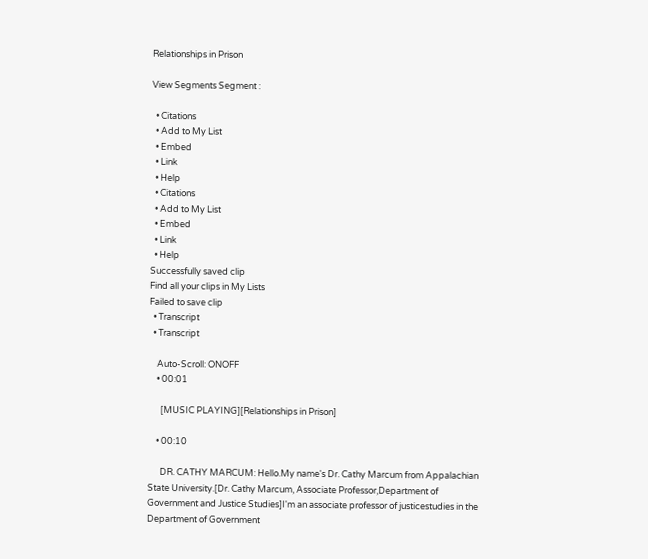Relationships in Prison

View Segments Segment :

  • Citations
  • Add to My List
  • Embed
  • Link
  • Help
  • Citations
  • Add to My List
  • Embed
  • Link
  • Help
Successfully saved clip
Find all your clips in My Lists
Failed to save clip
  • Transcript
  • Transcript

    Auto-Scroll: ONOFF
    • 00:01

      [MUSIC PLAYING][Relationships in Prison]

    • 00:10

      DR. CATHY MARCUM: Hello.My name's Dr. Cathy Marcum from Appalachian State University.[Dr. Cathy Marcum, Associate Professor,Department of Government and Justice Studies]I'm an associate professor of justicestudies in the Department of Government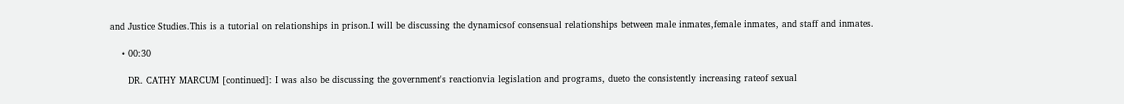and Justice Studies.This is a tutorial on relationships in prison.I will be discussing the dynamicsof consensual relationships between male inmates,female inmates, and staff and inmates.

    • 00:30

      DR. CATHY MARCUM [continued]: I was also be discussing the government's reactionvia legislation and programs, dueto the consistently increasing rateof sexual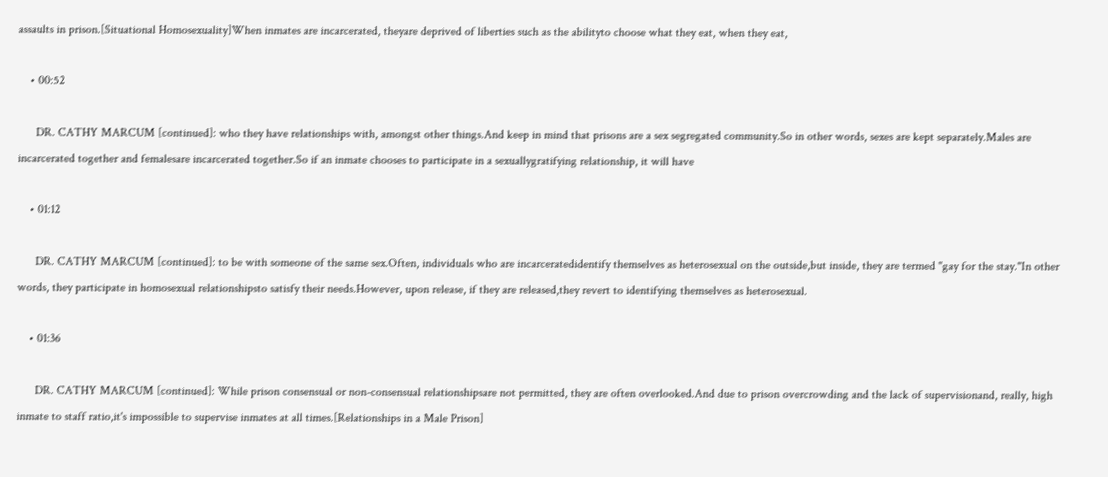assaults in prison.[Situational Homosexuality]When inmates are incarcerated, theyare deprived of liberties such as the abilityto choose what they eat, when they eat,

    • 00:52

      DR. CATHY MARCUM [continued]: who they have relationships with, amongst other things.And keep in mind that prisons are a sex segregated community.So in other words, sexes are kept separately.Males are incarcerated together and femalesare incarcerated together.So if an inmate chooses to participate in a sexuallygratifying relationship, it will have

    • 01:12

      DR. CATHY MARCUM [continued]: to be with someone of the same sex.Often, individuals who are incarceratedidentify themselves as heterosexual on the outside,but inside, they are termed "gay for the stay."In other words, they participate in homosexual relationshipsto satisfy their needs.However, upon release, if they are released,they revert to identifying themselves as heterosexual.

    • 01:36

      DR. CATHY MARCUM [continued]: While prison consensual or non-consensual relationshipsare not permitted, they are often overlooked.And due to prison overcrowding and the lack of supervisionand, really, high inmate to staff ratio,it's impossible to supervise inmates at all times.[Relationships in a Male Prison]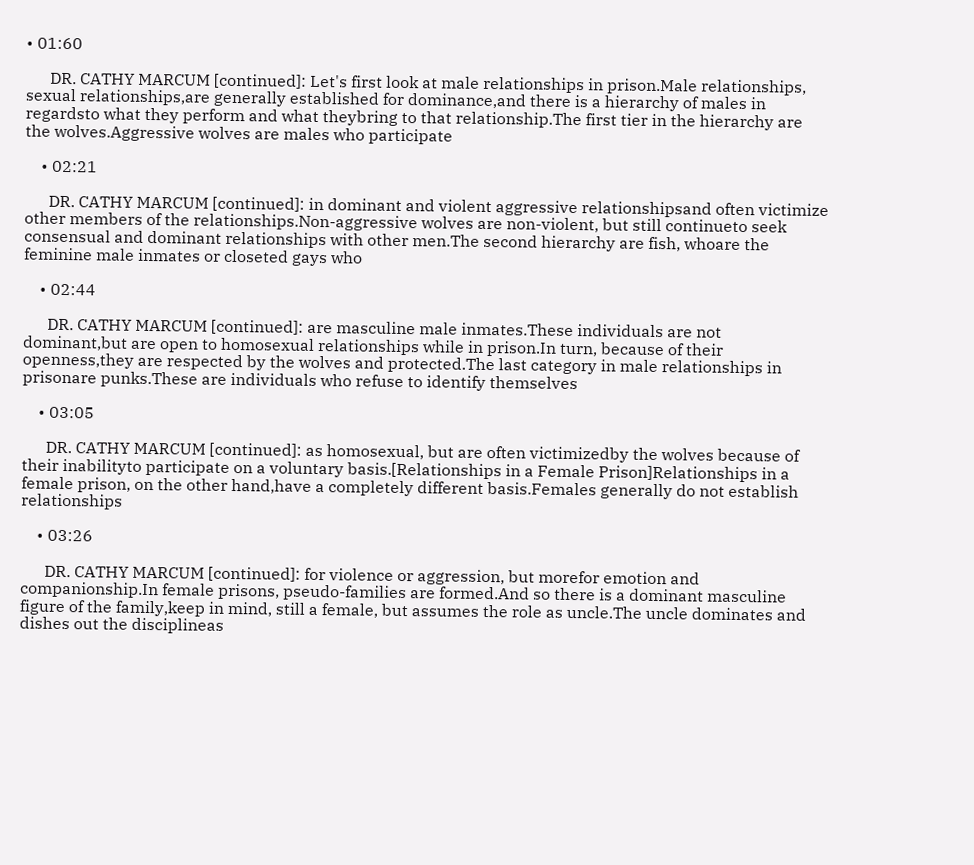• 01:60

      DR. CATHY MARCUM [continued]: Let's first look at male relationships in prison.Male relationships, sexual relationships,are generally established for dominance,and there is a hierarchy of males in regardsto what they perform and what theybring to that relationship.The first tier in the hierarchy are the wolves.Aggressive wolves are males who participate

    • 02:21

      DR. CATHY MARCUM [continued]: in dominant and violent aggressive relationshipsand often victimize other members of the relationships.Non-aggressive wolves are non-violent, but still continueto seek consensual and dominant relationships with other men.The second hierarchy are fish, whoare the feminine male inmates or closeted gays who

    • 02:44

      DR. CATHY MARCUM [continued]: are masculine male inmates.These individuals are not dominant,but are open to homosexual relationships while in prison.In turn, because of their openness,they are respected by the wolves and protected.The last category in male relationships in prisonare punks.These are individuals who refuse to identify themselves

    • 03:05

      DR. CATHY MARCUM [continued]: as homosexual, but are often victimizedby the wolves because of their inabilityto participate on a voluntary basis.[Relationships in a Female Prison]Relationships in a female prison, on the other hand,have a completely different basis.Females generally do not establish relationships

    • 03:26

      DR. CATHY MARCUM [continued]: for violence or aggression, but morefor emotion and companionship.In female prisons, pseudo-families are formed.And so there is a dominant masculine figure of the family,keep in mind, still a female, but assumes the role as uncle.The uncle dominates and dishes out the disciplineas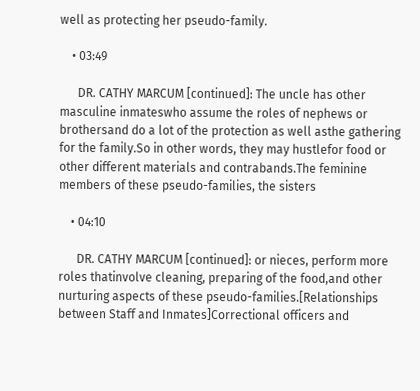well as protecting her pseudo-family.

    • 03:49

      DR. CATHY MARCUM [continued]: The uncle has other masculine inmateswho assume the roles of nephews or brothersand do a lot of the protection as well asthe gathering for the family.So in other words, they may hustlefor food or other different materials and contrabands.The feminine members of these pseudo-families, the sisters

    • 04:10

      DR. CATHY MARCUM [continued]: or nieces, perform more roles thatinvolve cleaning, preparing of the food,and other nurturing aspects of these pseudo-families.[Relationships between Staff and Inmates]Correctional officers and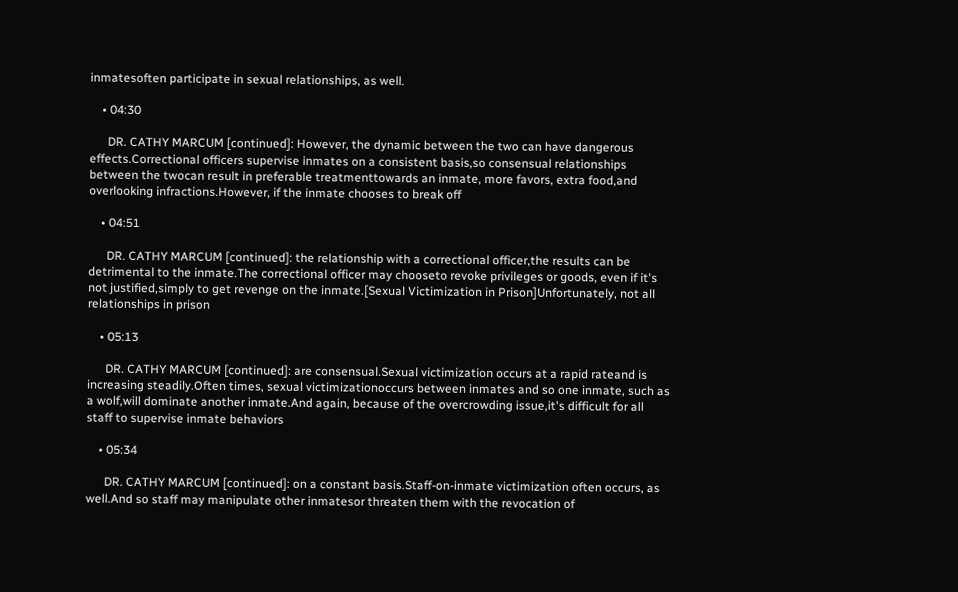inmatesoften participate in sexual relationships, as well.

    • 04:30

      DR. CATHY MARCUM [continued]: However, the dynamic between the two can have dangerous effects.Correctional officers supervise inmates on a consistent basis,so consensual relationships between the twocan result in preferable treatmenttowards an inmate, more favors, extra food,and overlooking infractions.However, if the inmate chooses to break off

    • 04:51

      DR. CATHY MARCUM [continued]: the relationship with a correctional officer,the results can be detrimental to the inmate.The correctional officer may chooseto revoke privileges or goods, even if it's not justified,simply to get revenge on the inmate.[Sexual Victimization in Prison]Unfortunately, not all relationships in prison

    • 05:13

      DR. CATHY MARCUM [continued]: are consensual.Sexual victimization occurs at a rapid rateand is increasing steadily.Often times, sexual victimizationoccurs between inmates and so one inmate, such as a wolf,will dominate another inmate.And again, because of the overcrowding issue,it's difficult for all staff to supervise inmate behaviors

    • 05:34

      DR. CATHY MARCUM [continued]: on a constant basis.Staff-on-inmate victimization often occurs, as well.And so staff may manipulate other inmatesor threaten them with the revocation of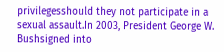privilegesshould they not participate in a sexual assault.In 2003, President George W. Bushsigned into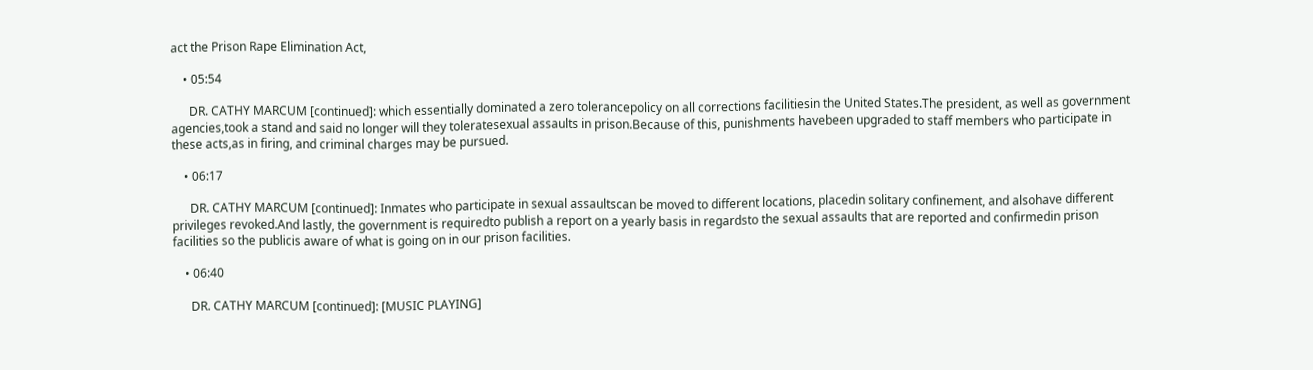act the Prison Rape Elimination Act,

    • 05:54

      DR. CATHY MARCUM [continued]: which essentially dominated a zero tolerancepolicy on all corrections facilitiesin the United States.The president, as well as government agencies,took a stand and said no longer will they toleratesexual assaults in prison.Because of this, punishments havebeen upgraded to staff members who participate in these acts,as in firing, and criminal charges may be pursued.

    • 06:17

      DR. CATHY MARCUM [continued]: Inmates who participate in sexual assaultscan be moved to different locations, placedin solitary confinement, and alsohave different privileges revoked.And lastly, the government is requiredto publish a report on a yearly basis in regardsto the sexual assaults that are reported and confirmedin prison facilities so the publicis aware of what is going on in our prison facilities.

    • 06:40

      DR. CATHY MARCUM [continued]: [MUSIC PLAYING]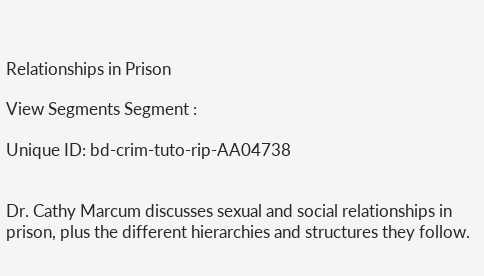Relationships in Prison

View Segments Segment :

Unique ID: bd-crim-tuto-rip-AA04738


Dr. Cathy Marcum discusses sexual and social relationships in prison, plus the different hierarchies and structures they follow.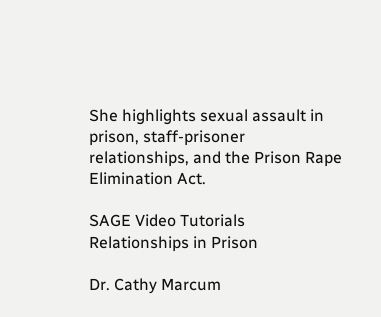She highlights sexual assault in prison, staff-prisoner relationships, and the Prison Rape Elimination Act.

SAGE Video Tutorials
Relationships in Prison

Dr. Cathy Marcum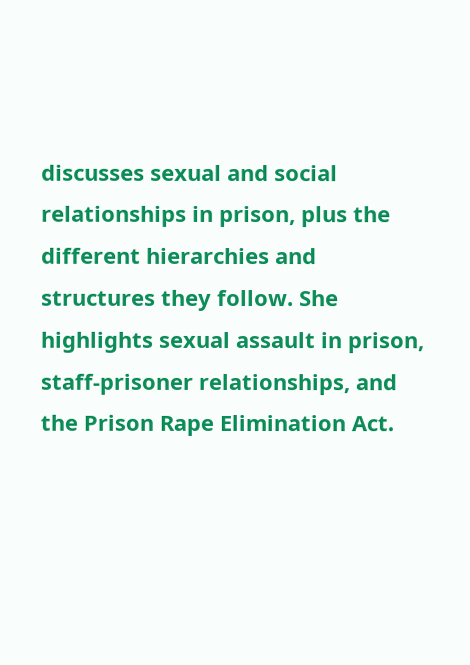discusses sexual and social relationships in prison, plus the different hierarchies and structures they follow. She highlights sexual assault in prison, staff-prisoner relationships, and the Prison Rape Elimination Act.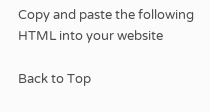Copy and paste the following HTML into your website

Back to Top